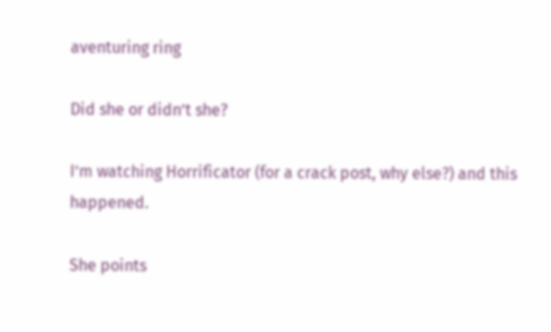aventuring ring

Did she or didn’t she?

I’m watching Horrificator (for a crack post, why else?) and this happened.

She points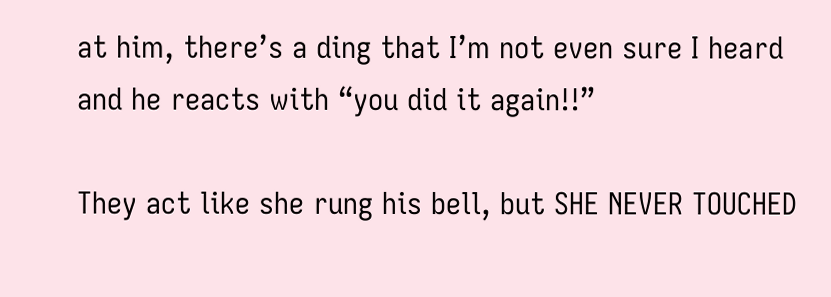at him, there’s a ding that I’m not even sure I heard and he reacts with “you did it again!!”

They act like she rung his bell, but SHE NEVER TOUCHED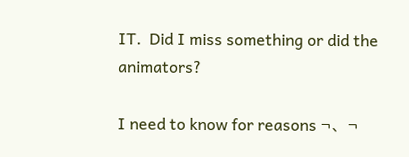IT.  Did I miss something or did the animators?

I need to know for reasons ¬、¬